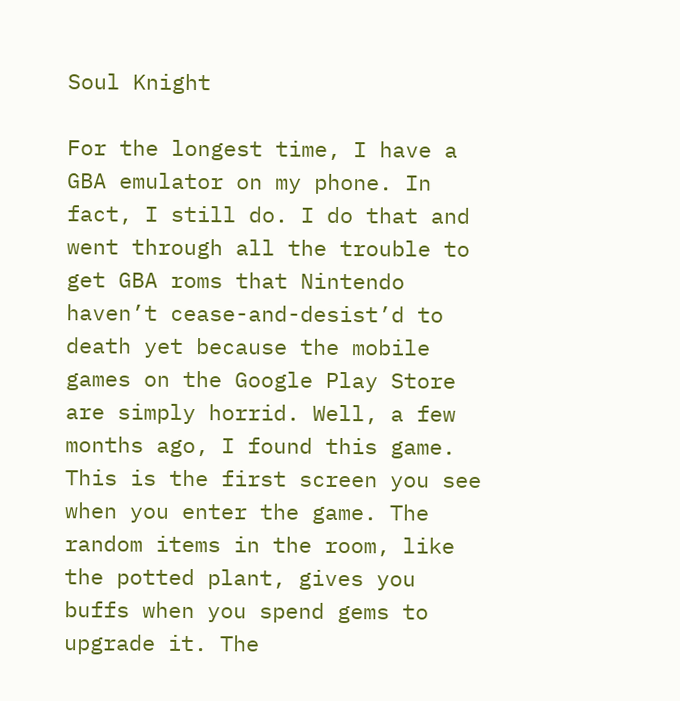Soul Knight

For the longest time, I have a GBA emulator on my phone. In fact, I still do. I do that and went through all the trouble to get GBA roms that Nintendo haven’t cease-and-desist’d to death yet because the mobile games on the Google Play Store are simply horrid. Well, a few months ago, I found this game. This is the first screen you see when you enter the game. The random items in the room, like the potted plant, gives you buffs when you spend gems to upgrade it. The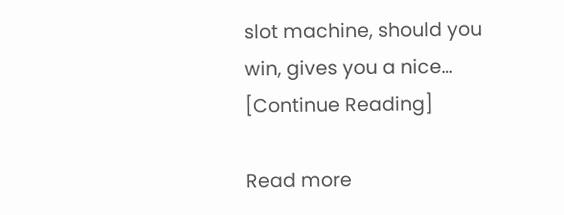slot machine, should you win, gives you a nice… [Continue Reading]

Read more